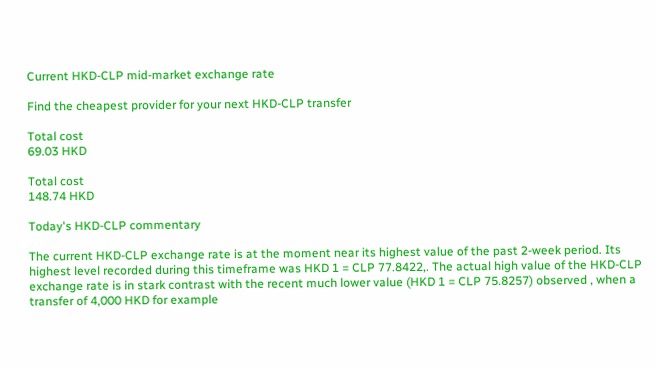Current HKD-CLP mid-market exchange rate

Find the cheapest provider for your next HKD-CLP transfer

Total cost
69.03 HKD

Total cost
148.74 HKD

Today's HKD-CLP commentary

The current HKD-CLP exchange rate is at the moment near its highest value of the past 2-week period. Its highest level recorded during this timeframe was HKD 1 = CLP 77.8422,. The actual high value of the HKD-CLP exchange rate is in stark contrast with the recent much lower value (HKD 1 = CLP 75.8257) observed , when a transfer of 4,000 HKD for example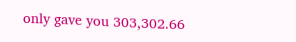only gave you 303,302.66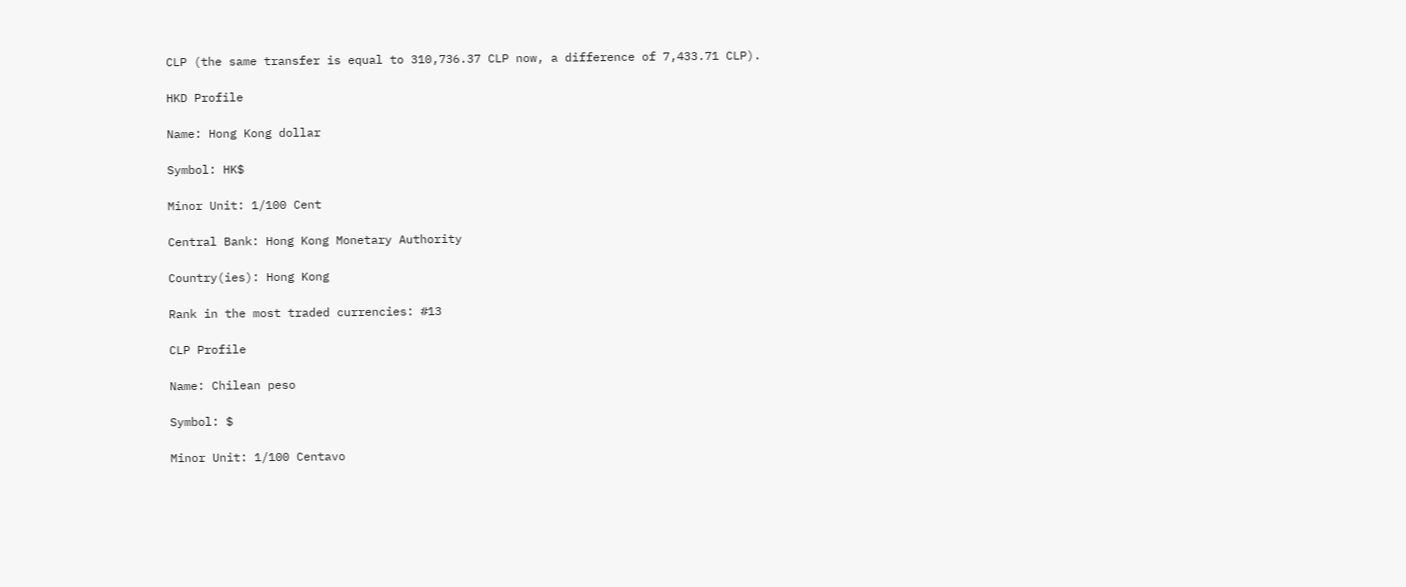CLP (the same transfer is equal to 310,736.37 CLP now, a difference of 7,433.71 CLP).

HKD Profile

Name: Hong Kong dollar

Symbol: HK$

Minor Unit: 1/100 Cent

Central Bank: Hong Kong Monetary Authority

Country(ies): Hong Kong

Rank in the most traded currencies: #13

CLP Profile

Name: Chilean peso

Symbol: $

Minor Unit: 1/100 Centavo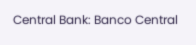Central Bank: Banco Central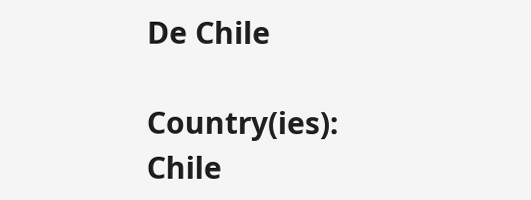De Chile

Country(ies): Chile